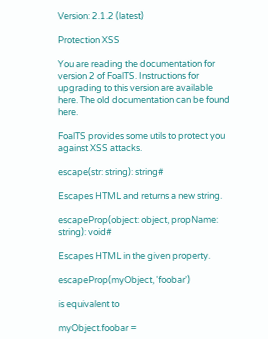Version: 2.1.2 (latest)

Protection XSS

You are reading the documentation for version 2 of FoalTS. Instructions for upgrading to this version are available here. The old documentation can be found here.

FoalTS provides some utils to protect you against XSS attacks.

escape(str: string): string#

Escapes HTML and returns a new string.

escapeProp(object: object, propName: string): void#

Escapes HTML in the given property.

escapeProp(myObject, 'foobar')

is equivalent to

myObject.foobar =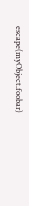escape(myObject.foobar)